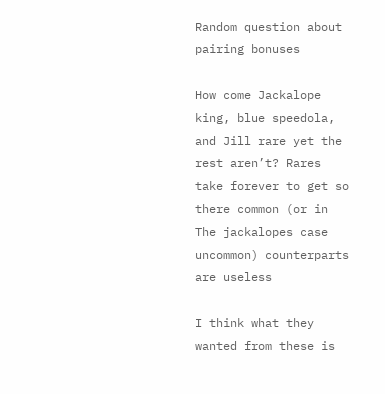Random question about pairing bonuses

How come Jackalope king, blue speedola, and Jill rare yet the rest aren’t? Rares take forever to get so there common (or in The jackalopes case uncommon) counterparts are useless

I think what they wanted from these is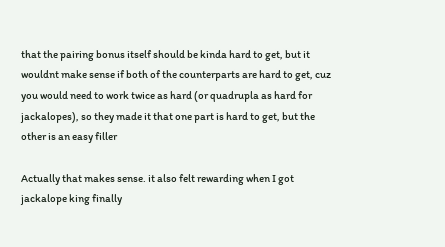that the pairing bonus itself should be kinda hard to get, but it wouldnt make sense if both of the counterparts are hard to get, cuz you would need to work twice as hard (or quadrupla as hard for jackalopes), so they made it that one part is hard to get, but the other is an easy filler

Actually that makes sense. it also felt rewarding when I got jackalope king finally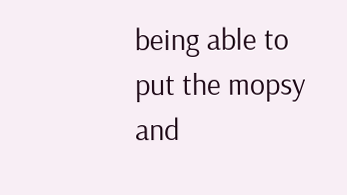being able to put the mopsy and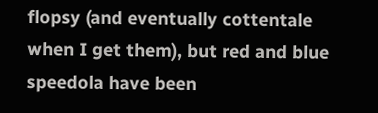flopsy (and eventually cottentale when I get them), but red and blue speedola have been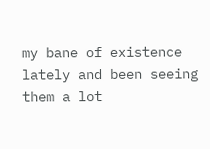my bane of existence lately and been seeing them a lot